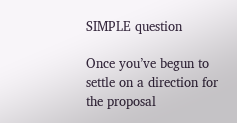SIMPLE question

Once you’ve begun to settle on a direction for the proposal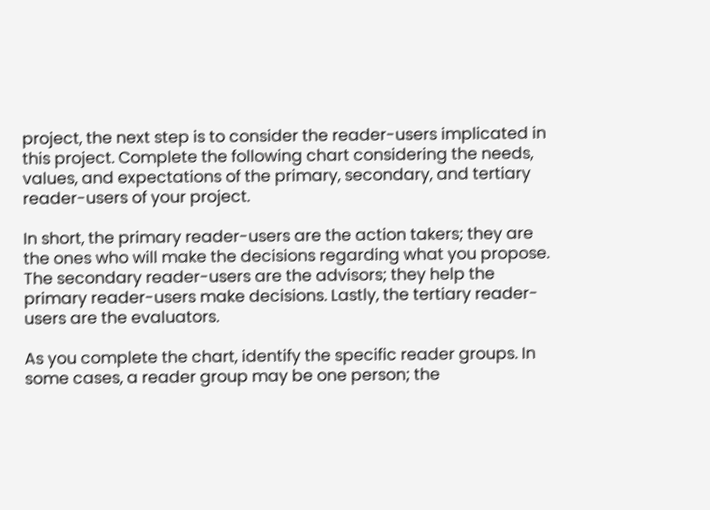project, the next step is to consider the reader-users implicated in this project. Complete the following chart considering the needs, values, and expectations of the primary, secondary, and tertiary reader-users of your project.

In short, the primary reader-users are the action takers; they are the ones who will make the decisions regarding what you propose. The secondary reader-users are the advisors; they help the primary reader-users make decisions. Lastly, the tertiary reader-users are the evaluators.

As you complete the chart, identify the specific reader groups. In some cases, a reader group may be one person; the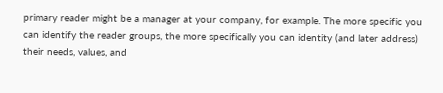primary reader might be a manager at your company, for example. The more specific you can identify the reader groups, the more specifically you can identity (and later address) their needs, values, and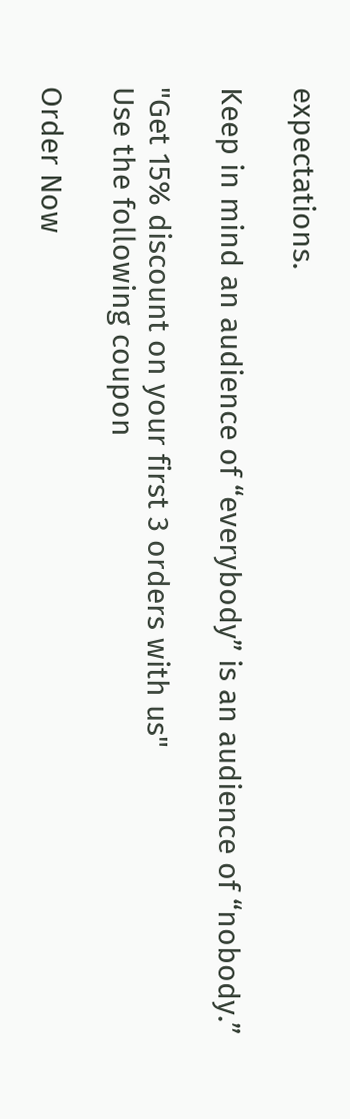expectations.

Keep in mind an audience of “everybody” is an audience of “nobody.”

"Get 15% discount on your first 3 orders with us"
Use the following coupon

Order Now